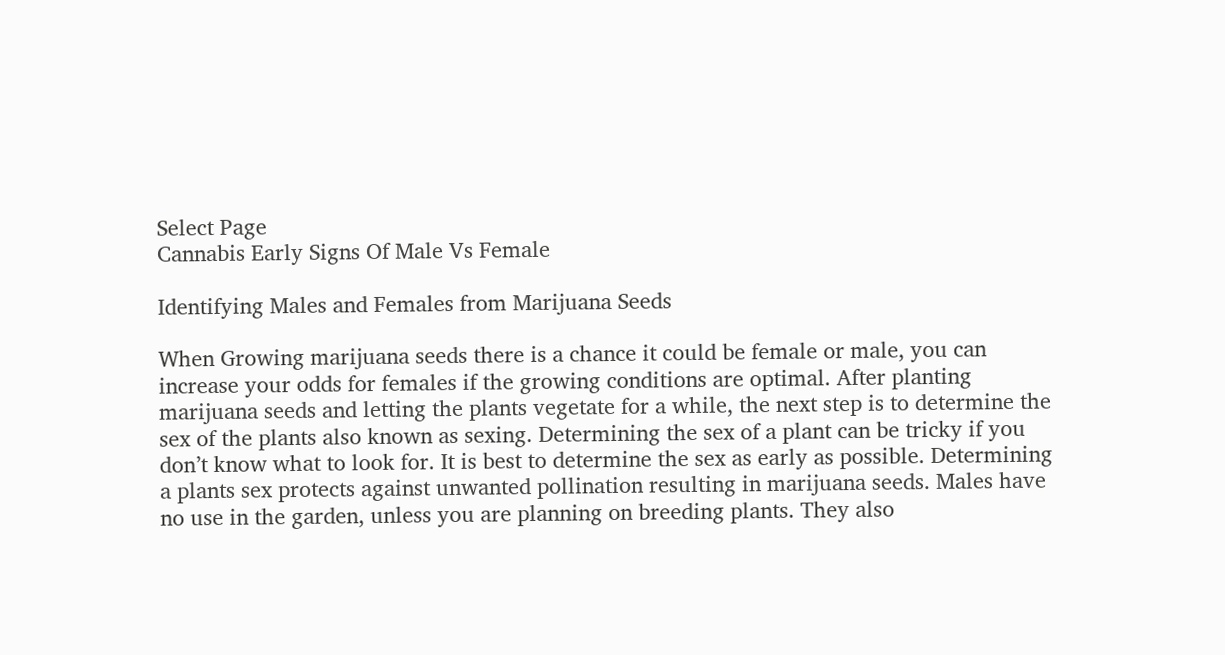Select Page
Cannabis Early Signs Of Male Vs Female

Identifying Males and Females from Marijuana Seeds

When Growing marijuana seeds there is a chance it could be female or male, you can increase your odds for females if the growing conditions are optimal. After planting marijuana seeds and letting the plants vegetate for a while, the next step is to determine the sex of the plants also known as sexing. Determining the sex of a plant can be tricky if you don’t know what to look for. It is best to determine the sex as early as possible. Determining a plants sex protects against unwanted pollination resulting in marijuana seeds. Males have no use in the garden, unless you are planning on breeding plants. They also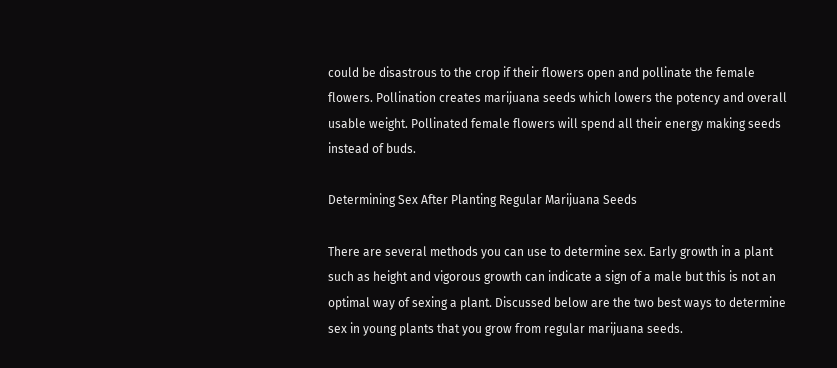could be disastrous to the crop if their flowers open and pollinate the female flowers. Pollination creates marijuana seeds which lowers the potency and overall usable weight. Pollinated female flowers will spend all their energy making seeds instead of buds.

Determining Sex After Planting Regular Marijuana Seeds

There are several methods you can use to determine sex. Early growth in a plant such as height and vigorous growth can indicate a sign of a male but this is not an optimal way of sexing a plant. Discussed below are the two best ways to determine sex in young plants that you grow from regular marijuana seeds.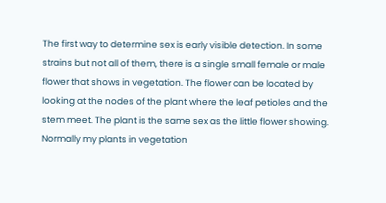The first way to determine sex is early visible detection. In some strains but not all of them, there is a single small female or male flower that shows in vegetation. The flower can be located by looking at the nodes of the plant where the leaf petioles and the stem meet. The plant is the same sex as the little flower showing. Normally my plants in vegetation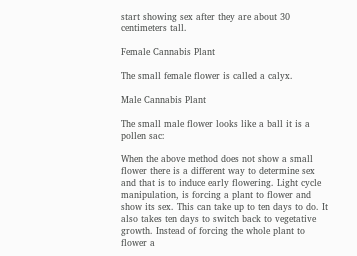start showing sex after they are about 30 centimeters tall.

Female Cannabis Plant

The small female flower is called a calyx.

Male Cannabis Plant

The small male flower looks like a ball it is a pollen sac:

When the above method does not show a small flower there is a different way to determine sex and that is to induce early flowering. Light cycle manipulation, is forcing a plant to flower and show its sex. This can take up to ten days to do. It also takes ten days to switch back to vegetative growth. Instead of forcing the whole plant to flower a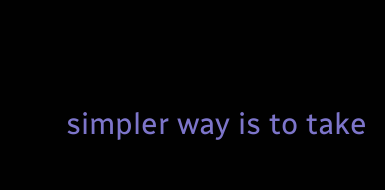simpler way is to take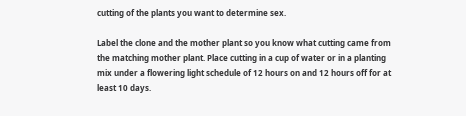cutting of the plants you want to determine sex.

Label the clone and the mother plant so you know what cutting came from the matching mother plant. Place cutting in a cup of water or in a planting mix under a flowering light schedule of 12 hours on and 12 hours off for at least 10 days.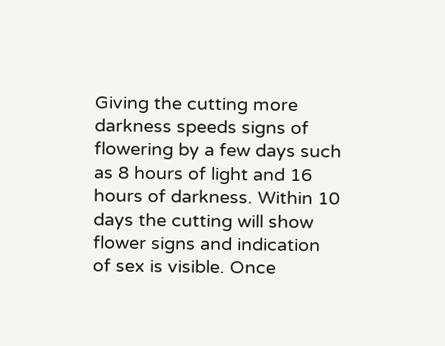Giving the cutting more darkness speeds signs of flowering by a few days such as 8 hours of light and 16 hours of darkness. Within 10 days the cutting will show flower signs and indication of sex is visible. Once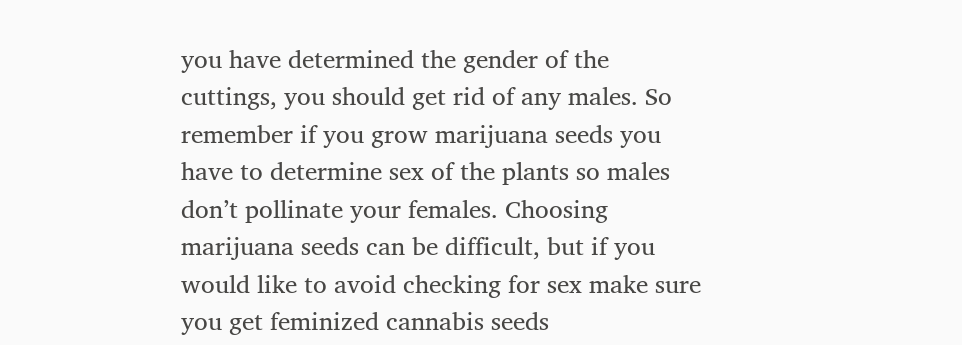you have determined the gender of the cuttings, you should get rid of any males. So remember if you grow marijuana seeds you have to determine sex of the plants so males don’t pollinate your females. Choosing marijuana seeds can be difficult, but if you would like to avoid checking for sex make sure you get feminized cannabis seeds